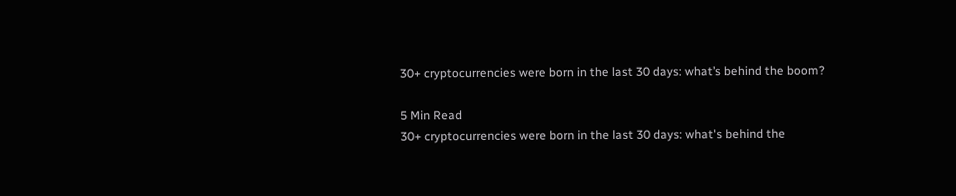30+ cryptocurrencies were born in the last 30 days: what’s behind the boom?

5 Min Read
30+ cryptocurrencies were born in the last 30 days: what's behind the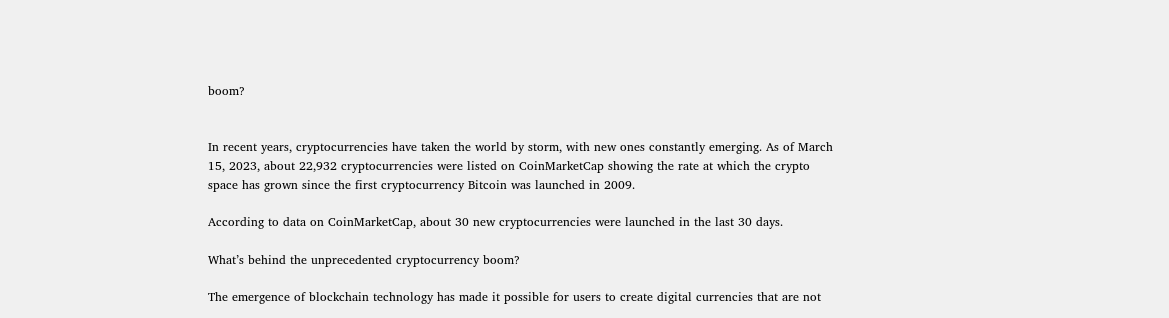boom?


In recent years, cryptocurrencies have taken the world by storm, with new ones constantly emerging. As of March 15, 2023, about 22,932 cryptocurrencies were listed on CoinMarketCap showing the rate at which the crypto space has grown since the first cryptocurrency Bitcoin was launched in 2009.

According to data on CoinMarketCap, about 30 new cryptocurrencies were launched in the last 30 days.

What’s behind the unprecedented cryptocurrency boom?

The emergence of blockchain technology has made it possible for users to create digital currencies that are not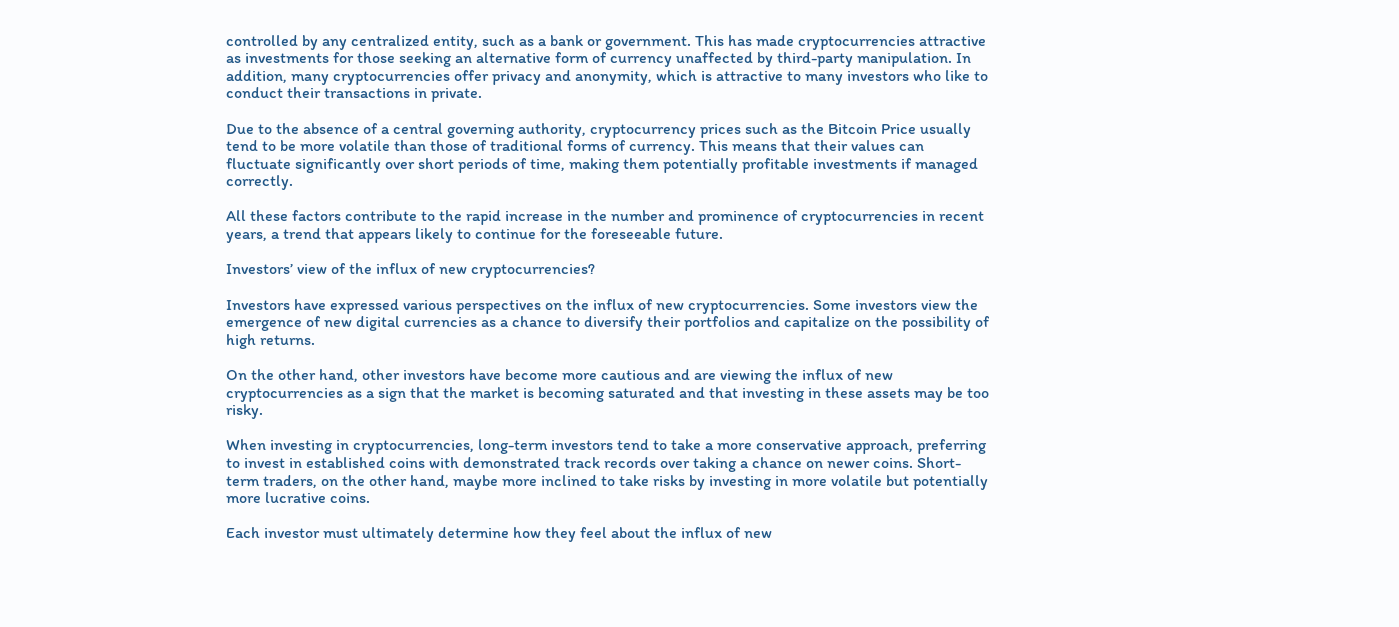controlled by any centralized entity, such as a bank or government. This has made cryptocurrencies attractive as investments for those seeking an alternative form of currency unaffected by third-party manipulation. In addition, many cryptocurrencies offer privacy and anonymity, which is attractive to many investors who like to conduct their transactions in private.

Due to the absence of a central governing authority, cryptocurrency prices such as the Bitcoin Price usually tend to be more volatile than those of traditional forms of currency. This means that their values can fluctuate significantly over short periods of time, making them potentially profitable investments if managed correctly.

All these factors contribute to the rapid increase in the number and prominence of cryptocurrencies in recent years, a trend that appears likely to continue for the foreseeable future.

Investors’ view of the influx of new cryptocurrencies?

Investors have expressed various perspectives on the influx of new cryptocurrencies. Some investors view the emergence of new digital currencies as a chance to diversify their portfolios and capitalize on the possibility of high returns.

On the other hand, other investors have become more cautious and are viewing the influx of new cryptocurrencies as a sign that the market is becoming saturated and that investing in these assets may be too risky.

When investing in cryptocurrencies, long-term investors tend to take a more conservative approach, preferring to invest in established coins with demonstrated track records over taking a chance on newer coins. Short-term traders, on the other hand, maybe more inclined to take risks by investing in more volatile but potentially more lucrative coins.

Each investor must ultimately determine how they feel about the influx of new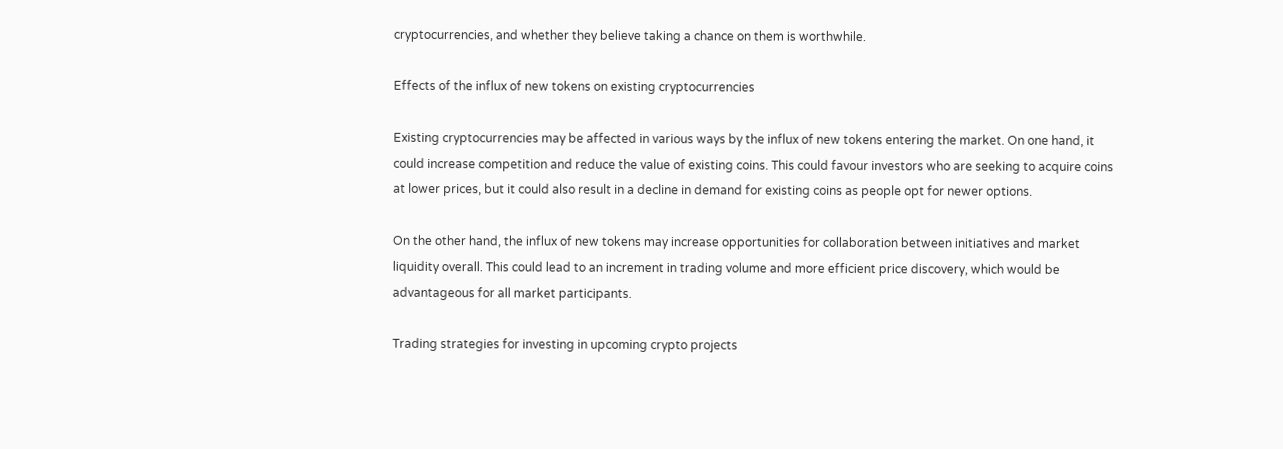cryptocurrencies, and whether they believe taking a chance on them is worthwhile.

Effects of the influx of new tokens on existing cryptocurrencies

Existing cryptocurrencies may be affected in various ways by the influx of new tokens entering the market. On one hand, it could increase competition and reduce the value of existing coins. This could favour investors who are seeking to acquire coins at lower prices, but it could also result in a decline in demand for existing coins as people opt for newer options.

On the other hand, the influx of new tokens may increase opportunities for collaboration between initiatives and market liquidity overall. This could lead to an increment in trading volume and more efficient price discovery, which would be advantageous for all market participants.

Trading strategies for investing in upcoming crypto projects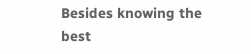Besides knowing the best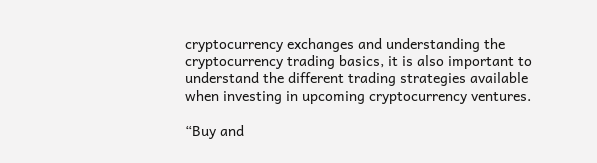cryptocurrency exchanges and understanding the cryptocurrency trading basics, it is also important to understand the different trading strategies available when investing in upcoming cryptocurrency ventures.

“Buy and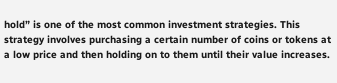hold” is one of the most common investment strategies. This strategy involves purchasing a certain number of coins or tokens at a low price and then holding on to them until their value increases.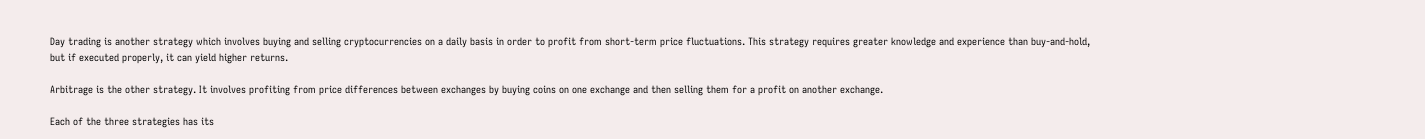Day trading is another strategy which involves buying and selling cryptocurrencies on a daily basis in order to profit from short-term price fluctuations. This strategy requires greater knowledge and experience than buy-and-hold, but if executed properly, it can yield higher returns.

Arbitrage is the other strategy. It involves profiting from price differences between exchanges by buying coins on one exchange and then selling them for a profit on another exchange.

Each of the three strategies has its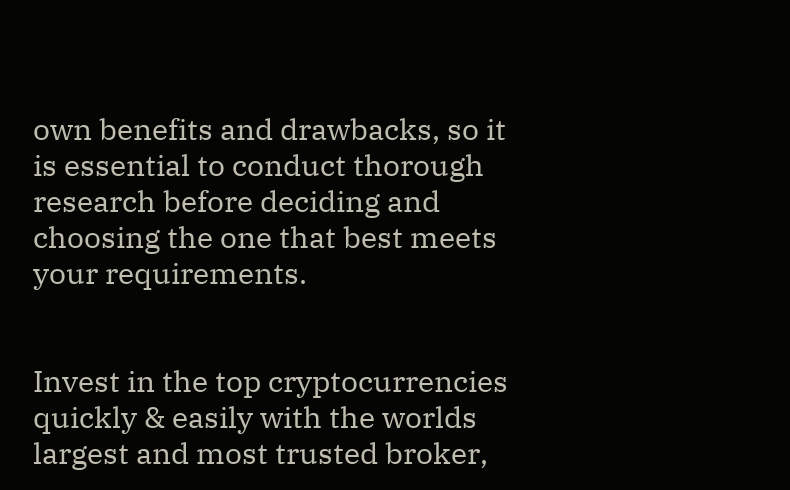own benefits and drawbacks, so it is essential to conduct thorough research before deciding and choosing the one that best meets your requirements.


Invest in the top cryptocurrencies quickly & easily with the worlds largest and most trusted broker,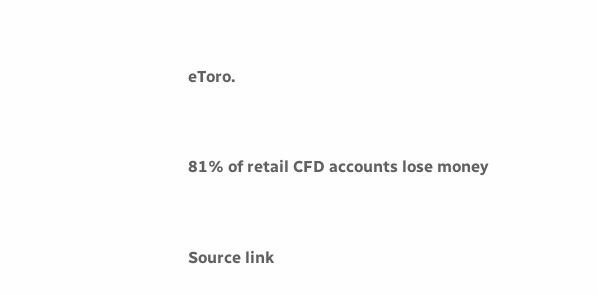eToro.


81% of retail CFD accounts lose money


Source link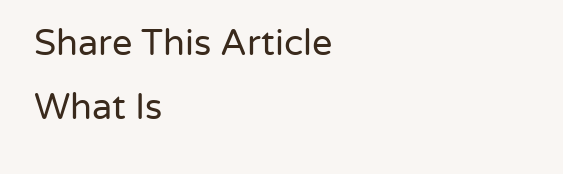Share This Article
What Is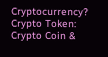Cryptocurrency? Crypto Token: Crypto Coin &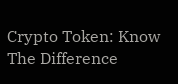Crypto Token: Know The Difference